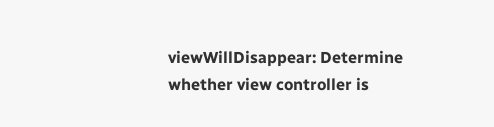viewWillDisappear: Determine whether view controller is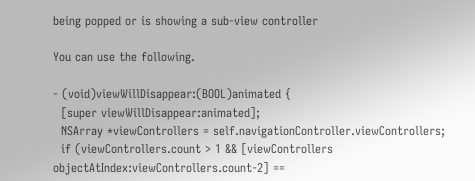being popped or is showing a sub-view controller

You can use the following.

- (void)viewWillDisappear:(BOOL)animated {
  [super viewWillDisappear:animated];
  NSArray *viewControllers = self.navigationController.viewControllers;
  if (viewControllers.count > 1 && [viewControllers objectAtIndex:viewControllers.count-2] ==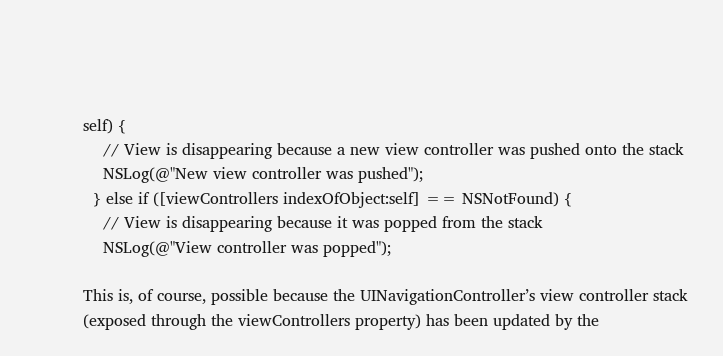self) {
    // View is disappearing because a new view controller was pushed onto the stack
    NSLog(@"New view controller was pushed");
  } else if ([viewControllers indexOfObject:self] == NSNotFound) {
    // View is disappearing because it was popped from the stack
    NSLog(@"View controller was popped");

This is, of course, possible because the UINavigationController’s view controller stack (exposed through the viewControllers property) has been updated by the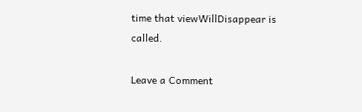time that viewWillDisappear is called.

Leave a Comment